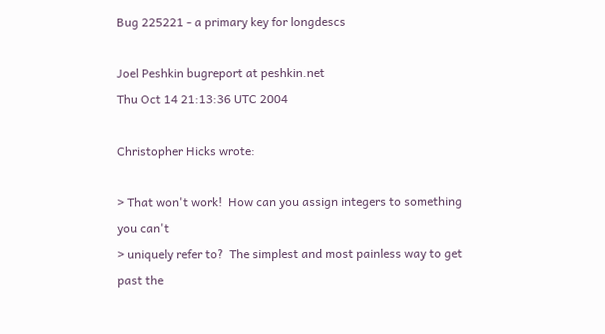Bug 225221 - a primary key for longdescs

Joel Peshkin bugreport at peshkin.net
Thu Oct 14 21:13:36 UTC 2004

Christopher Hicks wrote:

> That won't work!  How can you assign integers to something you can't
> uniquely refer to?  The simplest and most painless way to get past the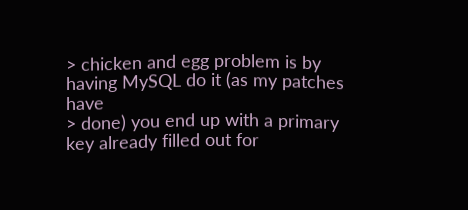> chicken and egg problem is by having MySQL do it (as my patches have
> done) you end up with a primary key already filled out for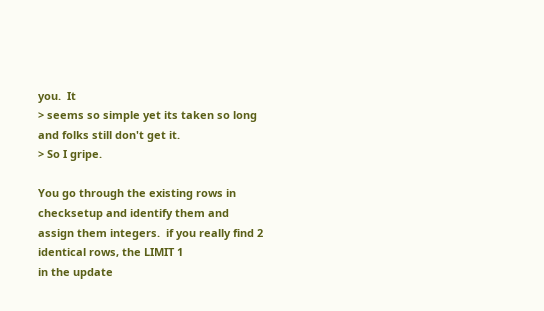you.  It
> seems so simple yet its taken so long and folks still don't get it.
> So I gripe.

You go through the existing rows in checksetup and identify them and
assign them integers.  if you really find 2 identical rows, the LIMIT 1
in the update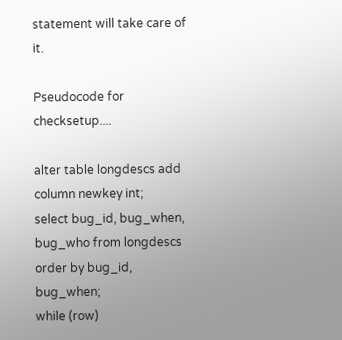statement will take care of it.

Pseudocode for checksetup....

alter table longdescs add column newkey int;
select bug_id, bug_when, bug_who from longdescs order by bug_id, bug_when;
while (row)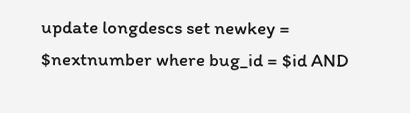update longdescs set newkey = $nextnumber where bug_id = $id AND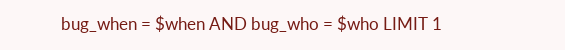bug_when = $when AND bug_who = $who LIMIT 1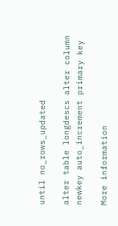until no_rows_updated

alter table longdescs alter column newkey auto_increment primary key

More information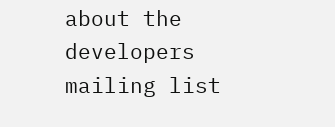about the developers mailing list